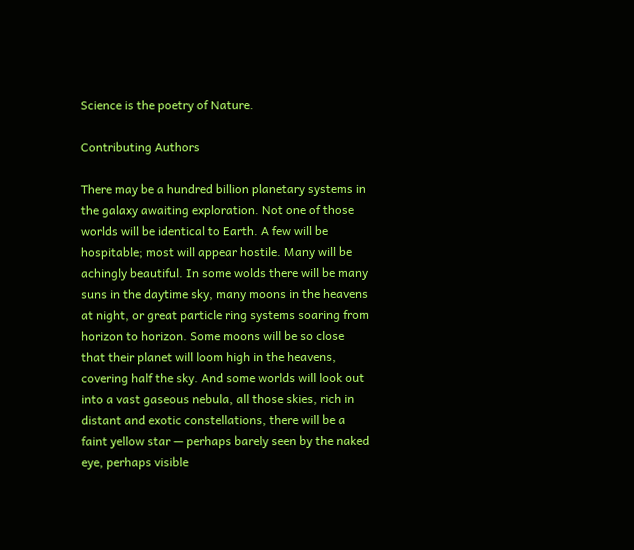Science is the poetry of Nature.

Contributing Authors

There may be a hundred billion planetary systems in the galaxy awaiting exploration. Not one of those worlds will be identical to Earth. A few will be hospitable; most will appear hostile. Many will be achingly beautiful. In some wolds there will be many suns in the daytime sky, many moons in the heavens at night, or great particle ring systems soaring from horizon to horizon. Some moons will be so close that their planet will loom high in the heavens, covering half the sky. And some worlds will look out into a vast gaseous nebula, all those skies, rich in distant and exotic constellations, there will be a faint yellow star — perhaps barely seen by the naked eye, perhaps visible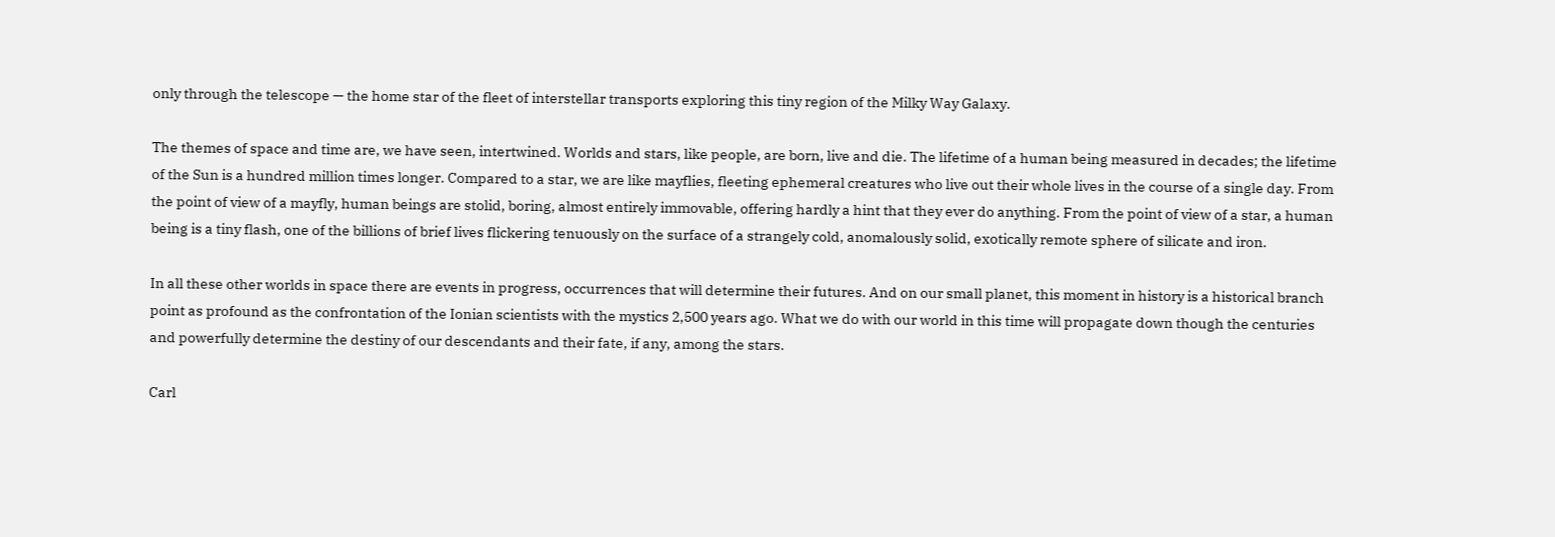only through the telescope — the home star of the fleet of interstellar transports exploring this tiny region of the Milky Way Galaxy.

The themes of space and time are, we have seen, intertwined. Worlds and stars, like people, are born, live and die. The lifetime of a human being measured in decades; the lifetime of the Sun is a hundred million times longer. Compared to a star, we are like mayflies, fleeting ephemeral creatures who live out their whole lives in the course of a single day. From the point of view of a mayfly, human beings are stolid, boring, almost entirely immovable, offering hardly a hint that they ever do anything. From the point of view of a star, a human being is a tiny flash, one of the billions of brief lives flickering tenuously on the surface of a strangely cold, anomalously solid, exotically remote sphere of silicate and iron.

In all these other worlds in space there are events in progress, occurrences that will determine their futures. And on our small planet, this moment in history is a historical branch point as profound as the confrontation of the Ionian scientists with the mystics 2,500 years ago. What we do with our world in this time will propagate down though the centuries and powerfully determine the destiny of our descendants and their fate, if any, among the stars.

Carl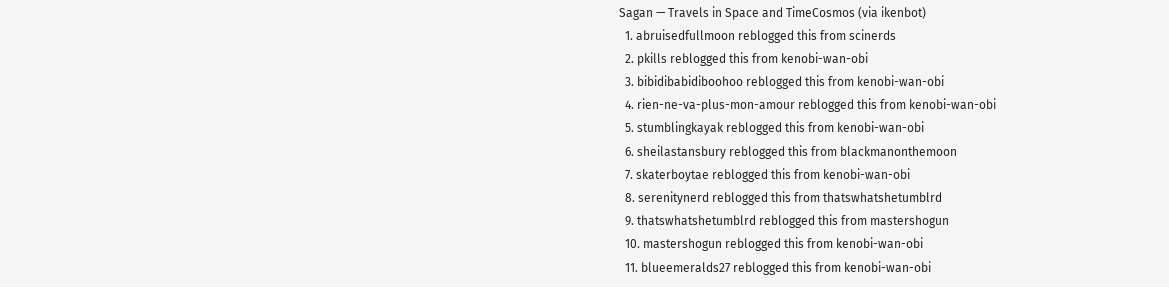Sagan — Travels in Space and TimeCosmos (via ikenbot)
  1. abruisedfullmoon reblogged this from scinerds
  2. pkills reblogged this from kenobi-wan-obi
  3. bibidibabidiboohoo reblogged this from kenobi-wan-obi
  4. rien-ne-va-plus-mon-amour reblogged this from kenobi-wan-obi
  5. stumblingkayak reblogged this from kenobi-wan-obi
  6. sheilastansbury reblogged this from blackmanonthemoon
  7. skaterboytae reblogged this from kenobi-wan-obi
  8. serenitynerd reblogged this from thatswhatshetumblrd
  9. thatswhatshetumblrd reblogged this from mastershogun
  10. mastershogun reblogged this from kenobi-wan-obi
  11. blueemeralds27 reblogged this from kenobi-wan-obi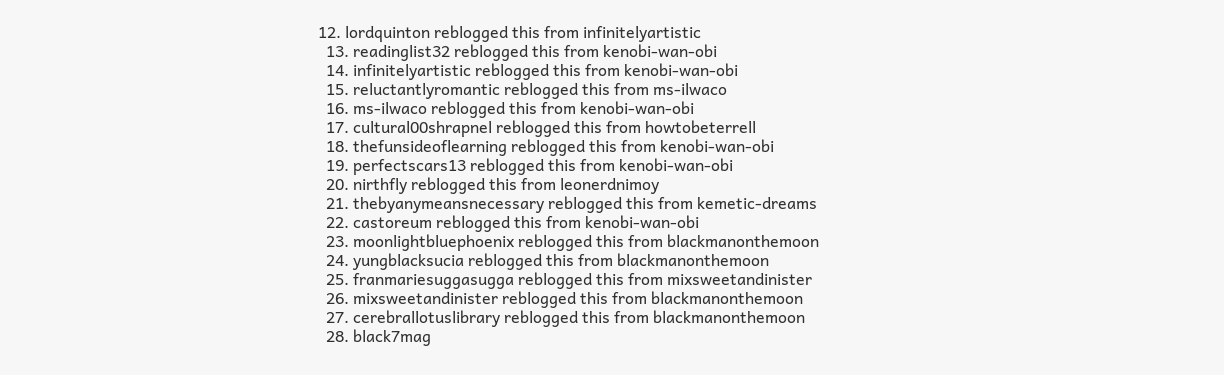12. lordquinton reblogged this from infinitelyartistic
  13. readinglist32 reblogged this from kenobi-wan-obi
  14. infinitelyartistic reblogged this from kenobi-wan-obi
  15. reluctantlyromantic reblogged this from ms-ilwaco
  16. ms-ilwaco reblogged this from kenobi-wan-obi
  17. cultural00shrapnel reblogged this from howtobeterrell
  18. thefunsideoflearning reblogged this from kenobi-wan-obi
  19. perfectscars13 reblogged this from kenobi-wan-obi
  20. nirthfly reblogged this from leonerdnimoy
  21. thebyanymeansnecessary reblogged this from kemetic-dreams
  22. castoreum reblogged this from kenobi-wan-obi
  23. moonlightbluephoenix reblogged this from blackmanonthemoon
  24. yungblacksucia reblogged this from blackmanonthemoon
  25. franmariesuggasugga reblogged this from mixsweetandinister
  26. mixsweetandinister reblogged this from blackmanonthemoon
  27. cerebrallotuslibrary reblogged this from blackmanonthemoon
  28. black7mag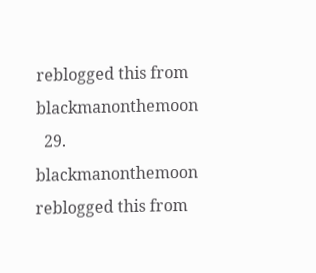reblogged this from blackmanonthemoon
  29. blackmanonthemoon reblogged this from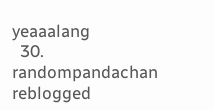yeaaalang
  30. randompandachan reblogged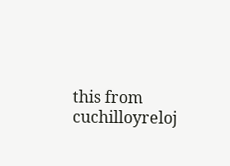this from cuchilloyreloj